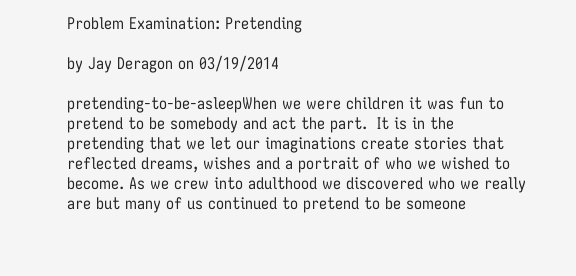Problem Examination: Pretending

by Jay Deragon on 03/19/2014

pretending-to-be-asleepWhen we were children it was fun to pretend to be somebody and act the part.  It is in the pretending that we let our imaginations create stories that reflected dreams, wishes and a portrait of who we wished to become. As we crew into adulthood we discovered who we really are but many of us continued to pretend to be someone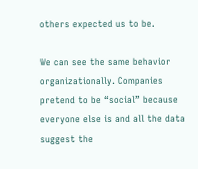others expected us to be.

We can see the same behavior organizationally. Companies pretend to be “social” because everyone else is and all the data suggest the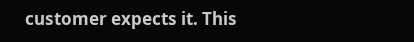customer expects it. This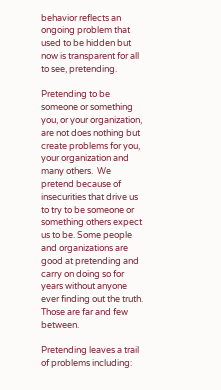behavior reflects an ongoing problem that used to be hidden but now is transparent for all to see, pretending.

Pretending to be someone or something you, or your organization, are not does nothing but create problems for you, your organization and many others.  We pretend because of insecurities that drive us to try to be someone or something others expect us to be. Some people and organizations are good at pretending and carry on doing so for years without anyone ever finding out the truth. Those are far and few between.

Pretending leaves a trail of problems including: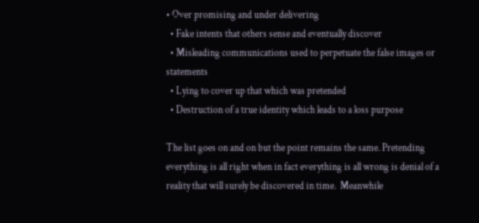• Over promising and under delivering
  • Fake intents that others sense and eventually discover
  • Misleading communications used to perpetuate the false images or statements
  • Lying to cover up that which was pretended
  • Destruction of a true identity which leads to a loss purpose

The list goes on and on but the point remains the same. Pretending everything is all right when in fact everything is all wrong is denial of a reality that will surely be discovered in time.  Meanwhile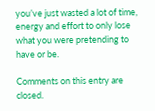you’ve just wasted a lot of time, energy and effort to only lose what you were pretending to have or be.

Comments on this entry are closed.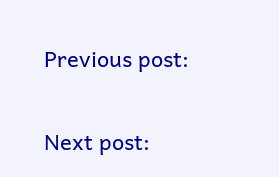Previous post:

Next post: